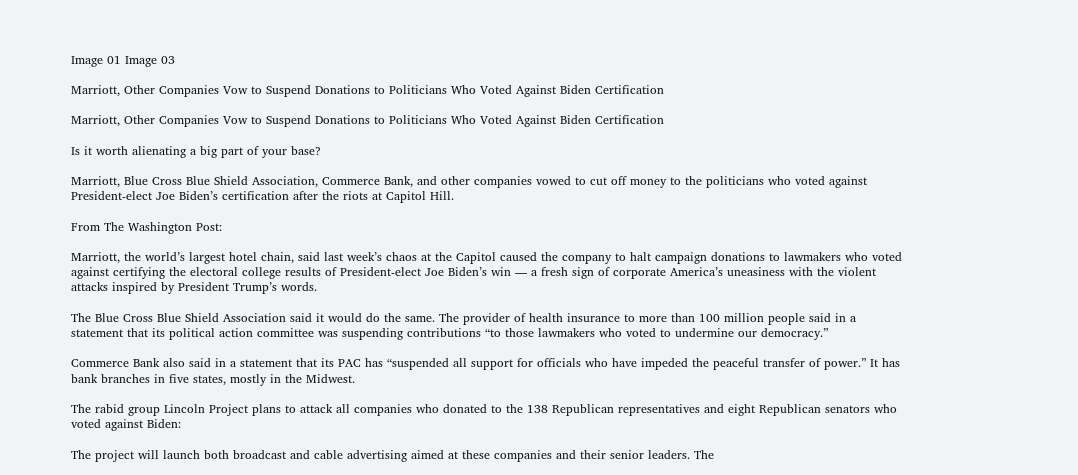Image 01 Image 03

Marriott, Other Companies Vow to Suspend Donations to Politicians Who Voted Against Biden Certification

Marriott, Other Companies Vow to Suspend Donations to Politicians Who Voted Against Biden Certification

Is it worth alienating a big part of your base?

Marriott, Blue Cross Blue Shield Association, Commerce Bank, and other companies vowed to cut off money to the politicians who voted against President-elect Joe Biden’s certification after the riots at Capitol Hill.

From The Washington Post:

Marriott, the world’s largest hotel chain, said last week’s chaos at the Capitol caused the company to halt campaign donations to lawmakers who voted against certifying the electoral college results of President-elect Joe Biden’s win — a fresh sign of corporate America’s uneasiness with the violent attacks inspired by President Trump’s words.

The Blue Cross Blue Shield Association said it would do the same. The provider of health insurance to more than 100 million people said in a statement that its political action committee was suspending contributions “to those lawmakers who voted to undermine our democracy.”

Commerce Bank also said in a statement that its PAC has “suspended all support for officials who have impeded the peaceful transfer of power.” It has bank branches in five states, mostly in the Midwest.

The rabid group Lincoln Project plans to attack all companies who donated to the 138 Republican representatives and eight Republican senators who voted against Biden:

The project will launch both broadcast and cable advertising aimed at these companies and their senior leaders. The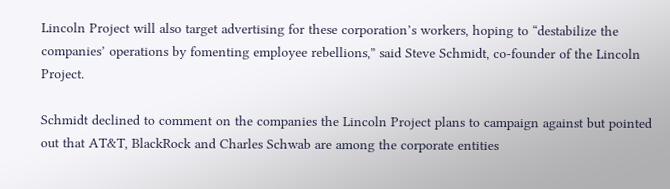Lincoln Project will also target advertising for these corporation’s workers, hoping to “destabilize the companies’ operations by fomenting employee rebellions,” said Steve Schmidt, co-founder of the Lincoln Project.

Schmidt declined to comment on the companies the Lincoln Project plans to campaign against but pointed out that AT&T, BlackRock and Charles Schwab are among the corporate entities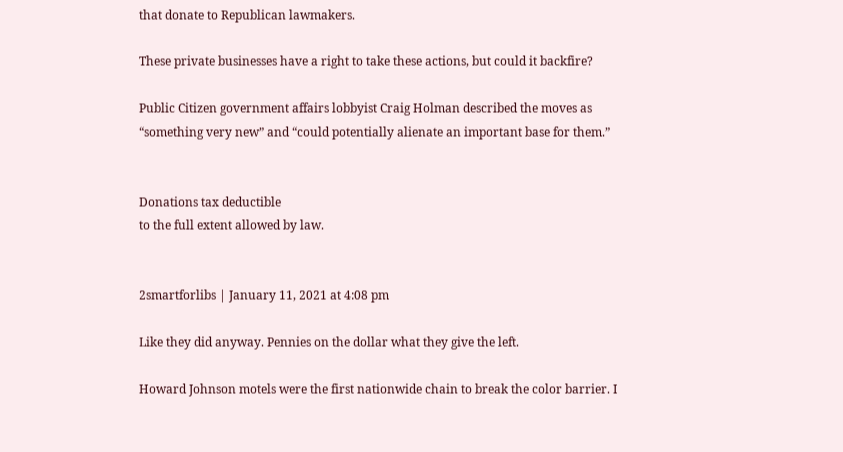that donate to Republican lawmakers.

These private businesses have a right to take these actions, but could it backfire?

Public Citizen government affairs lobbyist Craig Holman described the moves as “something very new” and “could potentially alienate an important base for them.”


Donations tax deductible
to the full extent allowed by law.


2smartforlibs | January 11, 2021 at 4:08 pm

Like they did anyway. Pennies on the dollar what they give the left.

Howard Johnson motels were the first nationwide chain to break the color barrier. I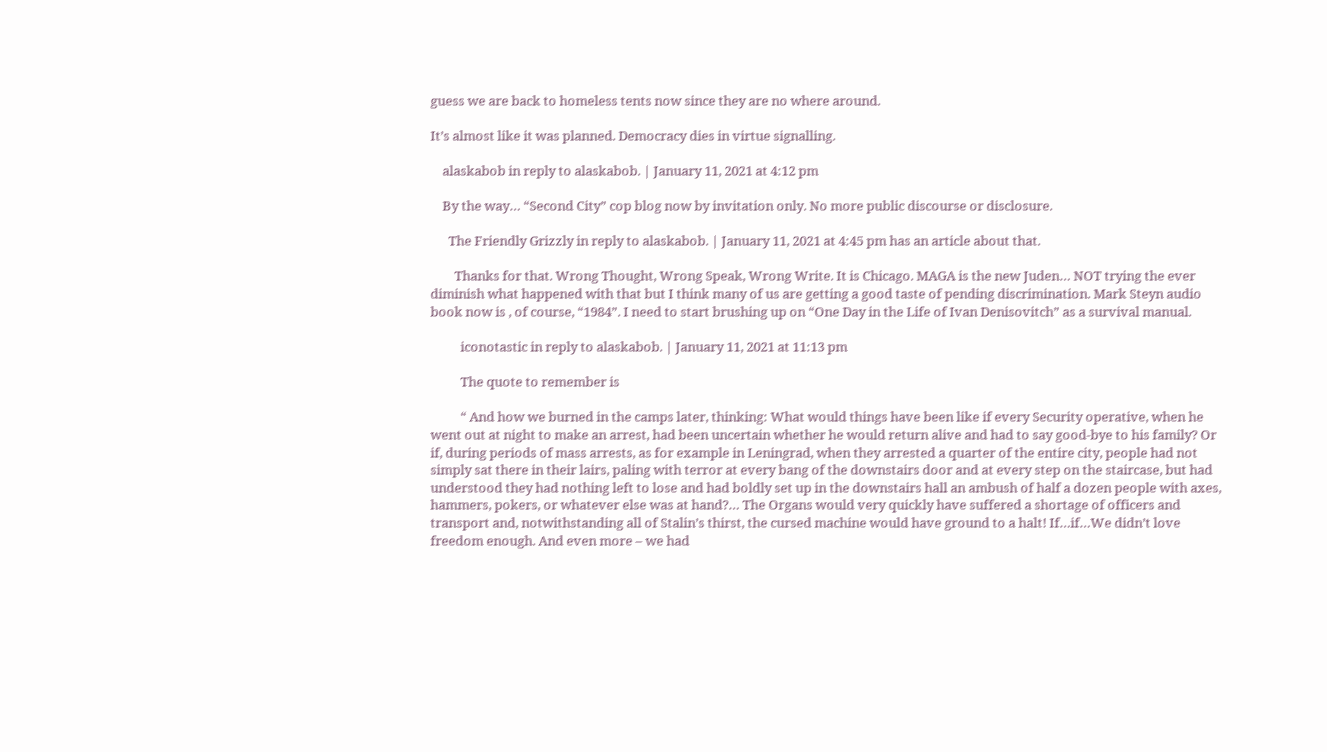guess we are back to homeless tents now since they are no where around.

It’s almost like it was planned. Democracy dies in virtue signalling.

    alaskabob in reply to alaskabob. | January 11, 2021 at 4:12 pm

    By the way… “Second City” cop blog now by invitation only. No more public discourse or disclosure.

      The Friendly Grizzly in reply to alaskabob. | January 11, 2021 at 4:45 pm has an article about that.

        Thanks for that. Wrong Thought, Wrong Speak, Wrong Write. It is Chicago. MAGA is the new Juden… NOT trying the ever diminish what happened with that but I think many of us are getting a good taste of pending discrimination. Mark Steyn audio book now is , of course, “1984”. I need to start brushing up on “One Day in the Life of Ivan Denisovitch” as a survival manual.

          iconotastic in reply to alaskabob. | January 11, 2021 at 11:13 pm

          The quote to remember is

          “ And how we burned in the camps later, thinking: What would things have been like if every Security operative, when he went out at night to make an arrest, had been uncertain whether he would return alive and had to say good-bye to his family? Or if, during periods of mass arrests, as for example in Leningrad, when they arrested a quarter of the entire city, people had not simply sat there in their lairs, paling with terror at every bang of the downstairs door and at every step on the staircase, but had understood they had nothing left to lose and had boldly set up in the downstairs hall an ambush of half a dozen people with axes, hammers, pokers, or whatever else was at hand?… The Organs would very quickly have suffered a shortage of officers and transport and, notwithstanding all of Stalin’s thirst, the cursed machine would have ground to a halt! If…if…We didn’t love freedom enough. And even more – we had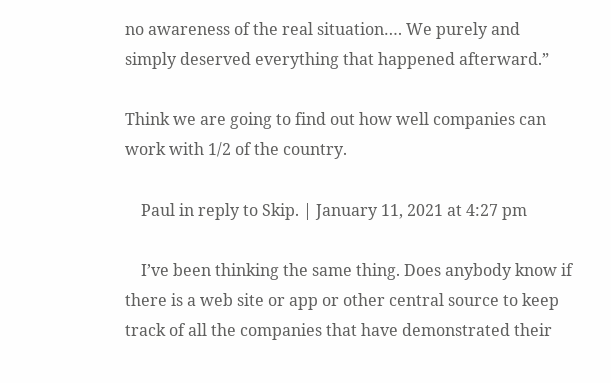no awareness of the real situation…. We purely and simply deserved everything that happened afterward.”

Think we are going to find out how well companies can work with 1/2 of the country.

    Paul in reply to Skip. | January 11, 2021 at 4:27 pm

    I’ve been thinking the same thing. Does anybody know if there is a web site or app or other central source to keep track of all the companies that have demonstrated their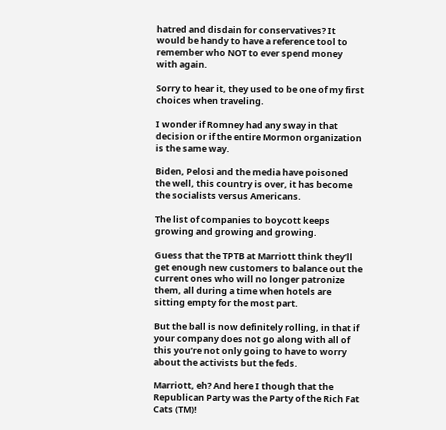hatred and disdain for conservatives? It would be handy to have a reference tool to remember who NOT to ever spend money with again.

Sorry to hear it, they used to be one of my first choices when traveling.

I wonder if Romney had any sway in that decision or if the entire Mormon organization is the same way.

Biden, Pelosi and the media have poisoned the well, this country is over, it has become the socialists versus Americans.

The list of companies to boycott keeps growing and growing and growing.

Guess that the TPTB at Marriott think they’ll get enough new customers to balance out the current ones who will no longer patronize them, all during a time when hotels are sitting empty for the most part.

But the ball is now definitely rolling, in that if your company does not go along with all of this you’re not only going to have to worry about the activists but the feds.

Marriott, eh? And here I though that the Republican Party was the Party of the Rich Fat Cats (TM)!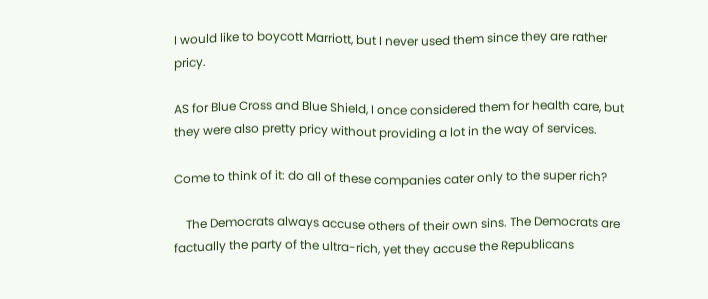I would like to boycott Marriott, but I never used them since they are rather pricy.

AS for Blue Cross and Blue Shield, I once considered them for health care, but they were also pretty pricy without providing a lot in the way of services.

Come to think of it: do all of these companies cater only to the super rich?

    The Democrats always accuse others of their own sins. The Democrats are factually the party of the ultra-rich, yet they accuse the Republicans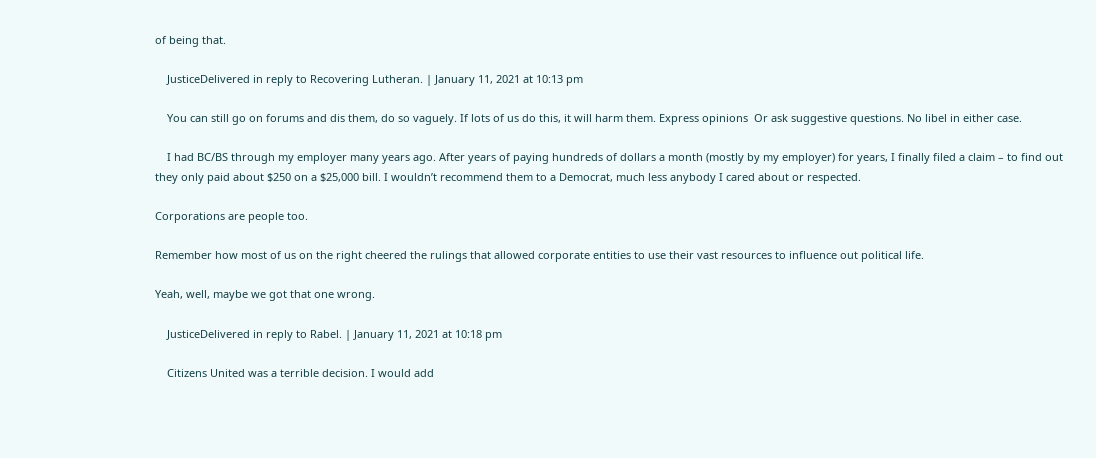of being that.

    JusticeDelivered in reply to Recovering Lutheran. | January 11, 2021 at 10:13 pm

    You can still go on forums and dis them, do so vaguely. If lots of us do this, it will harm them. Express opinions  Or ask suggestive questions. No libel in either case.

    I had BC/BS through my employer many years ago. After years of paying hundreds of dollars a month (mostly by my employer) for years, I finally filed a claim – to find out they only paid about $250 on a $25,000 bill. I wouldn’t recommend them to a Democrat, much less anybody I cared about or respected.

Corporations are people too.

Remember how most of us on the right cheered the rulings that allowed corporate entities to use their vast resources to influence out political life.

Yeah, well, maybe we got that one wrong.

    JusticeDelivered in reply to Rabel. | January 11, 2021 at 10:18 pm

    Citizens United was a terrible decision. I would add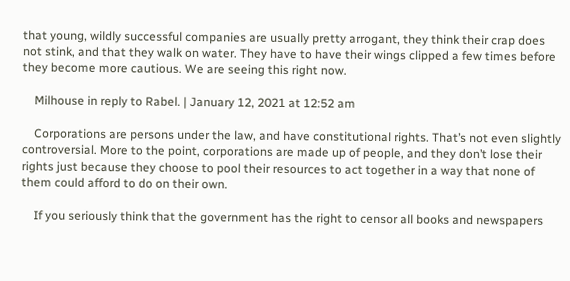that young, wildly successful companies are usually pretty arrogant, they think their crap does not stink, and that they walk on water. They have to have their wings clipped a few times before they become more cautious. We are seeing this right now.

    Milhouse in reply to Rabel. | January 12, 2021 at 12:52 am

    Corporations are persons under the law, and have constitutional rights. That’s not even slightly controversial. More to the point, corporations are made up of people, and they don’t lose their rights just because they choose to pool their resources to act together in a way that none of them could afford to do on their own.

    If you seriously think that the government has the right to censor all books and newspapers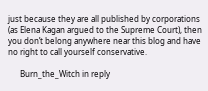just because they are all published by corporations (as Elena Kagan argued to the Supreme Court), then you don’t belong anywhere near this blog and have no right to call yourself conservative.

      Burn_the_Witch in reply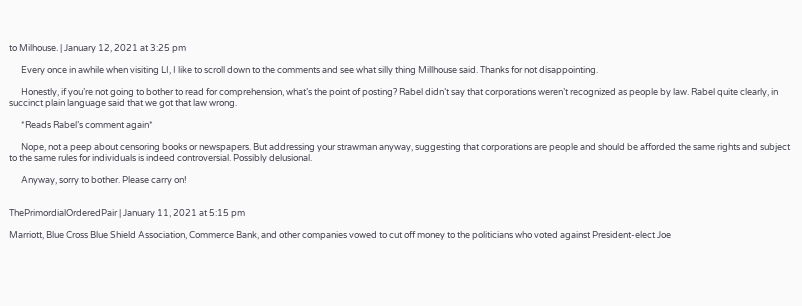to Milhouse. | January 12, 2021 at 3:25 pm

      Every once in awhile when visiting LI, I like to scroll down to the comments and see what silly thing Millhouse said. Thanks for not disappointing.

      Honestly, if you’re not going to bother to read for comprehension, what’s the point of posting? Rabel didn’t say that corporations weren’t recognized as people by law. Rabel quite clearly, in succinct plain language said that we got that law wrong.

      *Reads Rabel’s comment again*

      Nope, not a peep about censoring books or newspapers. But addressing your strawman anyway, suggesting that corporations are people and should be afforded the same rights and subject to the same rules for individuals is indeed controversial. Possibly delusional.

      Anyway, sorry to bother. Please carry on!


ThePrimordialOrderedPair | January 11, 2021 at 5:15 pm

Marriott, Blue Cross Blue Shield Association, Commerce Bank, and other companies vowed to cut off money to the politicians who voted against President-elect Joe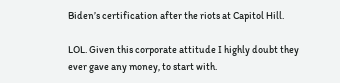Biden’s certification after the riots at Capitol Hill.

LOL. Given this corporate attitude I highly doubt they ever gave any money, to start with.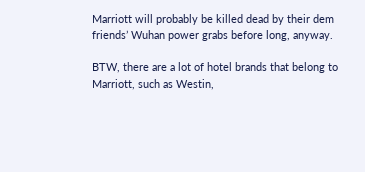Marriott will probably be killed dead by their dem friends’ Wuhan power grabs before long, anyway.

BTW, there are a lot of hotel brands that belong to Marriott, such as Westin,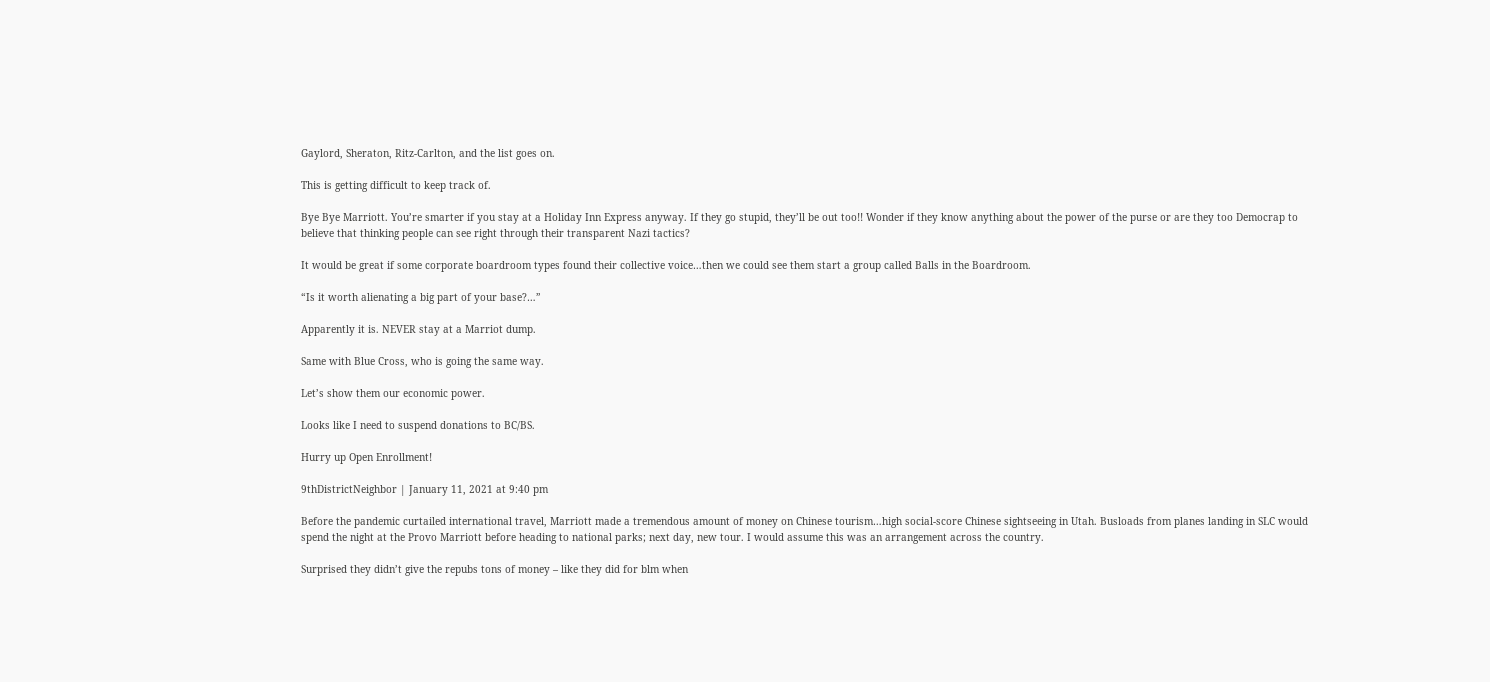Gaylord, Sheraton, Ritz-Carlton, and the list goes on.

This is getting difficult to keep track of.

Bye Bye Marriott. You’re smarter if you stay at a Holiday Inn Express anyway. If they go stupid, they’ll be out too!! Wonder if they know anything about the power of the purse or are they too Democrap to believe that thinking people can see right through their transparent Nazi tactics?

It would be great if some corporate boardroom types found their collective voice…then we could see them start a group called Balls in the Boardroom.

“Is it worth alienating a big part of your base?…”

Apparently it is. NEVER stay at a Marriot dump.

Same with Blue Cross, who is going the same way.

Let’s show them our economic power.

Looks like I need to suspend donations to BC/BS.

Hurry up Open Enrollment!

9thDistrictNeighbor | January 11, 2021 at 9:40 pm

Before the pandemic curtailed international travel, Marriott made a tremendous amount of money on Chinese tourism…high social-score Chinese sightseeing in Utah. Busloads from planes landing in SLC would spend the night at the Provo Marriott before heading to national parks; next day, new tour. I would assume this was an arrangement across the country.

Surprised they didn’t give the repubs tons of money – like they did for blm when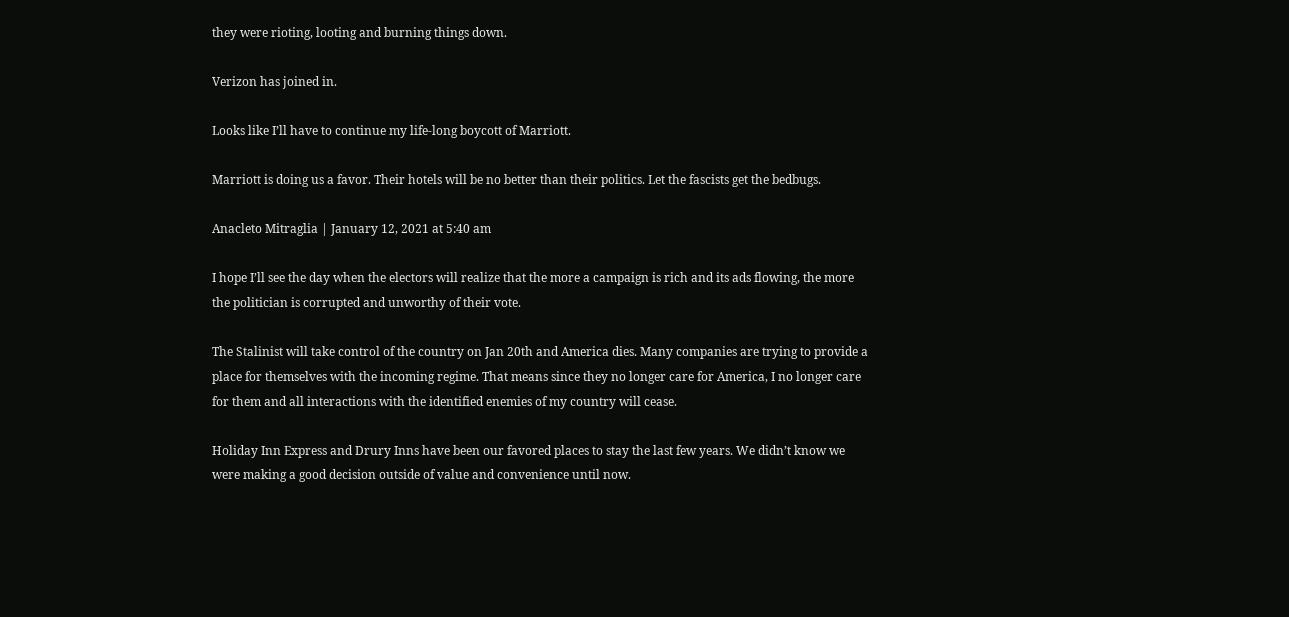they were rioting, looting and burning things down.

Verizon has joined in.

Looks like I’ll have to continue my life-long boycott of Marriott.

Marriott is doing us a favor. Their hotels will be no better than their politics. Let the fascists get the bedbugs.

Anacleto Mitraglia | January 12, 2021 at 5:40 am

I hope I’ll see the day when the electors will realize that the more a campaign is rich and its ads flowing, the more the politician is corrupted and unworthy of their vote.

The Stalinist will take control of the country on Jan 20th and America dies. Many companies are trying to provide a place for themselves with the incoming regime. That means since they no longer care for America, I no longer care for them and all interactions with the identified enemies of my country will cease.

Holiday Inn Express and Drury Inns have been our favored places to stay the last few years. We didn’t know we were making a good decision outside of value and convenience until now.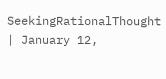SeekingRationalThought | January 12,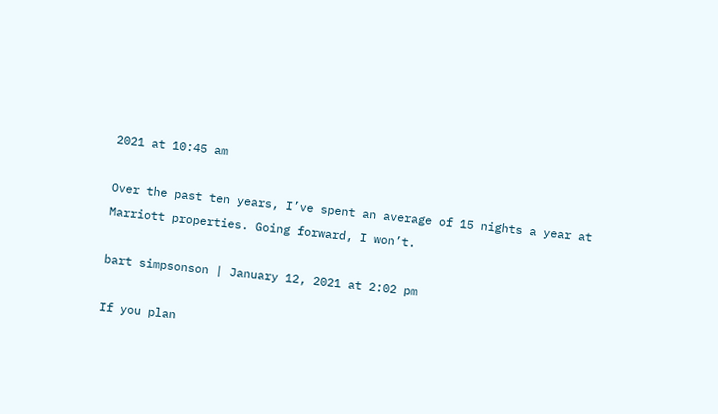2021 at 10:45 am

Over the past ten years, I’ve spent an average of 15 nights a year at Marriott properties. Going forward, I won’t.

bart simpsonson | January 12, 2021 at 2:02 pm

If you plan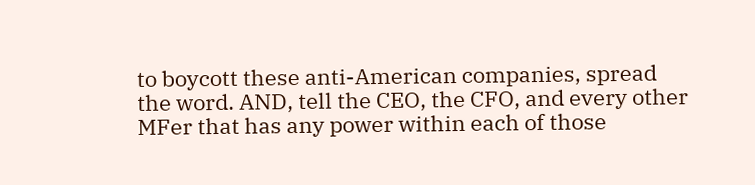to boycott these anti-American companies, spread the word. AND, tell the CEO, the CFO, and every other MFer that has any power within each of those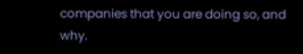companies that you are doing so, and why.